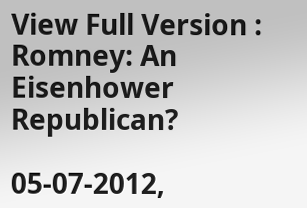View Full Version : Romney: An Eisenhower Republican?

05-07-2012,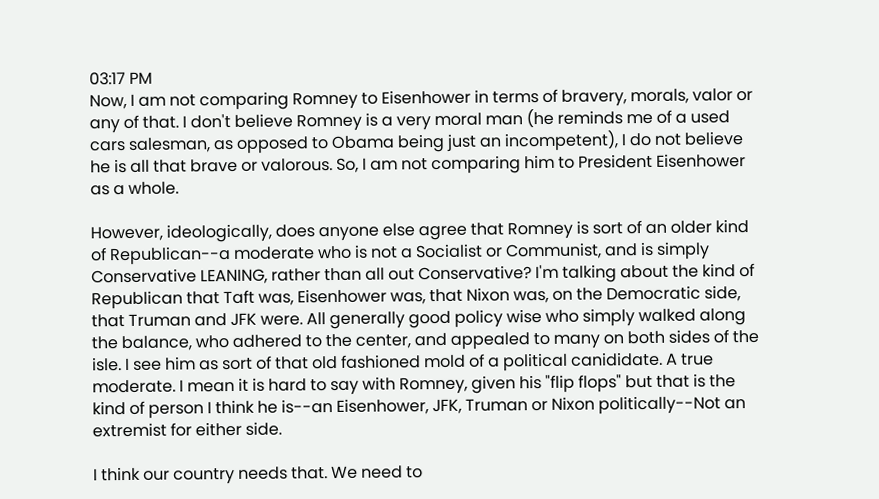03:17 PM
Now, I am not comparing Romney to Eisenhower in terms of bravery, morals, valor or any of that. I don't believe Romney is a very moral man (he reminds me of a used cars salesman, as opposed to Obama being just an incompetent), I do not believe he is all that brave or valorous. So, I am not comparing him to President Eisenhower as a whole.

However, ideologically, does anyone else agree that Romney is sort of an older kind of Republican--a moderate who is not a Socialist or Communist, and is simply Conservative LEANING, rather than all out Conservative? I'm talking about the kind of Republican that Taft was, Eisenhower was, that Nixon was, on the Democratic side, that Truman and JFK were. All generally good policy wise who simply walked along the balance, who adhered to the center, and appealed to many on both sides of the isle. I see him as sort of that old fashioned mold of a political canididate. A true moderate. I mean it is hard to say with Romney, given his "flip flops" but that is the kind of person I think he is--an Eisenhower, JFK, Truman or Nixon politically--Not an extremist for either side.

I think our country needs that. We need to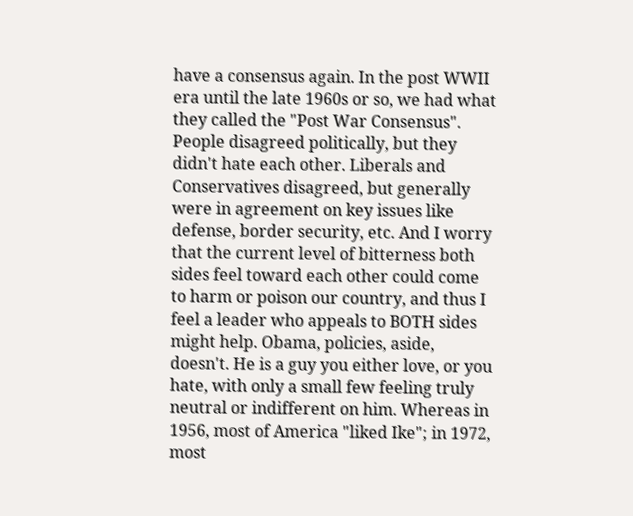have a consensus again. In the post WWII era until the late 1960s or so, we had what they called the "Post War Consensus". People disagreed politically, but they didn't hate each other. Liberals and Conservatives disagreed, but generally were in agreement on key issues like defense, border security, etc. And I worry that the current level of bitterness both sides feel toward each other could come to harm or poison our country, and thus I feel a leader who appeals to BOTH sides might help. Obama, policies, aside, doesn't. He is a guy you either love, or you hate, with only a small few feeling truly neutral or indifferent on him. Whereas in 1956, most of America "liked Ike"; in 1972, most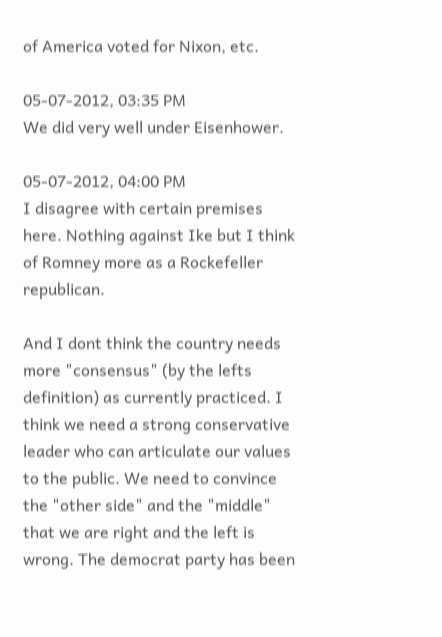of America voted for Nixon, etc.

05-07-2012, 03:35 PM
We did very well under Eisenhower.

05-07-2012, 04:00 PM
I disagree with certain premises here. Nothing against Ike but I think of Romney more as a Rockefeller republican.

And I dont think the country needs more "consensus" (by the lefts definition) as currently practiced. I think we need a strong conservative leader who can articulate our values to the public. We need to convince the "other side" and the "middle" that we are right and the left is wrong. The democrat party has been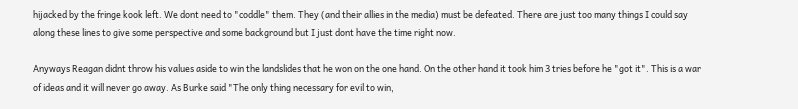hijacked by the fringe kook left. We dont need to "coddle" them. They (and their allies in the media) must be defeated. There are just too many things I could say along these lines to give some perspective and some background but I just dont have the time right now.

Anyways Reagan didnt throw his values aside to win the landslides that he won on the one hand. On the other hand it took him 3 tries before he "got it". This is a war of ideas and it will never go away. As Burke said "The only thing necessary for evil to win,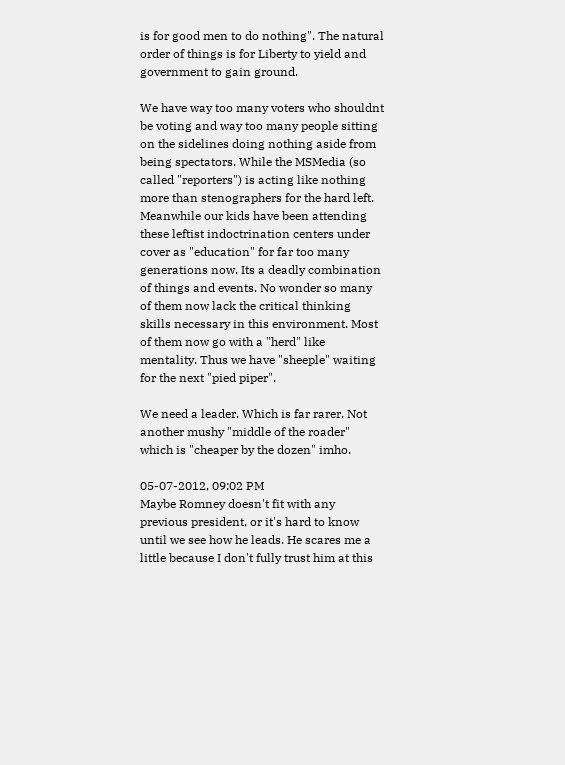is for good men to do nothing". The natural order of things is for Liberty to yield and government to gain ground.

We have way too many voters who shouldnt be voting and way too many people sitting on the sidelines doing nothing aside from being spectators. While the MSMedia (so called "reporters") is acting like nothing more than stenographers for the hard left. Meanwhile our kids have been attending these leftist indoctrination centers under cover as "education" for far too many generations now. Its a deadly combination of things and events. No wonder so many of them now lack the critical thinking skills necessary in this environment. Most of them now go with a "herd" like mentality. Thus we have "sheeple" waiting for the next "pied piper".

We need a leader. Which is far rarer. Not another mushy "middle of the roader" which is "cheaper by the dozen" imho.

05-07-2012, 09:02 PM
Maybe Romney doesn't fit with any previous president, or it's hard to know until we see how he leads. He scares me a little because I don't fully trust him at this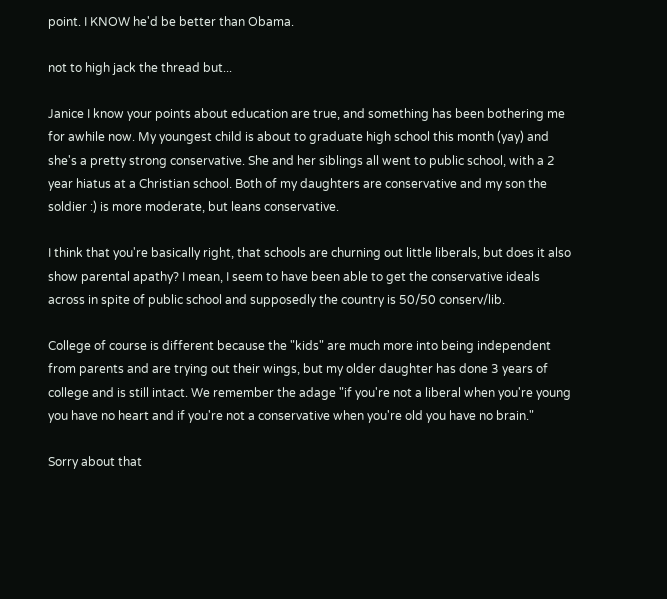point. I KNOW he'd be better than Obama.

not to high jack the thread but...

Janice I know your points about education are true, and something has been bothering me for awhile now. My youngest child is about to graduate high school this month (yay) and she's a pretty strong conservative. She and her siblings all went to public school, with a 2 year hiatus at a Christian school. Both of my daughters are conservative and my son the soldier :) is more moderate, but leans conservative.

I think that you're basically right, that schools are churning out little liberals, but does it also show parental apathy? I mean, I seem to have been able to get the conservative ideals across in spite of public school and supposedly the country is 50/50 conserv/lib.

College of course is different because the "kids" are much more into being independent from parents and are trying out their wings, but my older daughter has done 3 years of college and is still intact. We remember the adage "if you're not a liberal when you're young you have no heart and if you're not a conservative when you're old you have no brain."

Sorry about that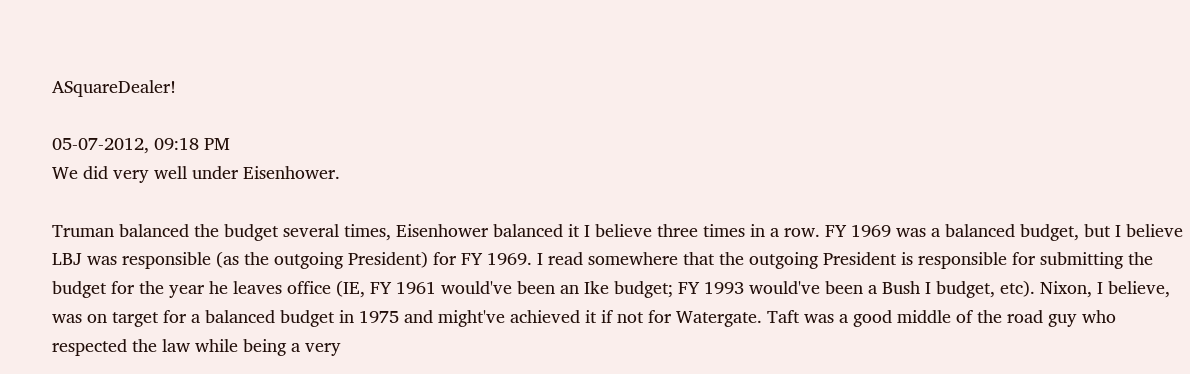ASquareDealer!

05-07-2012, 09:18 PM
We did very well under Eisenhower.

Truman balanced the budget several times, Eisenhower balanced it I believe three times in a row. FY 1969 was a balanced budget, but I believe LBJ was responsible (as the outgoing President) for FY 1969. I read somewhere that the outgoing President is responsible for submitting the budget for the year he leaves office (IE, FY 1961 would've been an Ike budget; FY 1993 would've been a Bush I budget, etc). Nixon, I believe, was on target for a balanced budget in 1975 and might've achieved it if not for Watergate. Taft was a good middle of the road guy who respected the law while being a very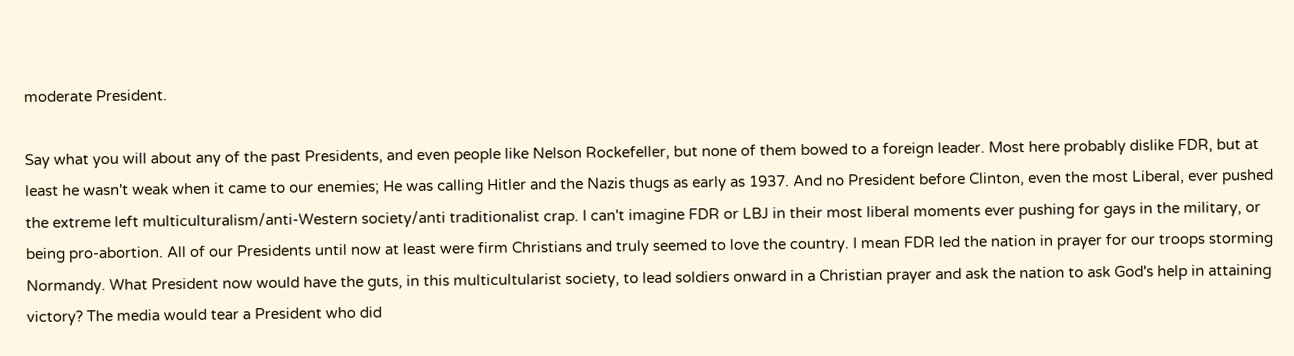moderate President.

Say what you will about any of the past Presidents, and even people like Nelson Rockefeller, but none of them bowed to a foreign leader. Most here probably dislike FDR, but at least he wasn't weak when it came to our enemies; He was calling Hitler and the Nazis thugs as early as 1937. And no President before Clinton, even the most Liberal, ever pushed the extreme left multiculturalism/anti-Western society/anti traditionalist crap. I can't imagine FDR or LBJ in their most liberal moments ever pushing for gays in the military, or being pro-abortion. All of our Presidents until now at least were firm Christians and truly seemed to love the country. I mean FDR led the nation in prayer for our troops storming Normandy. What President now would have the guts, in this multicultularist society, to lead soldiers onward in a Christian prayer and ask the nation to ask God's help in attaining victory? The media would tear a President who did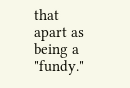that apart as being a "fundy."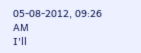05-08-2012, 09:26 AM
I'll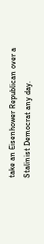take an Eisenhower Republican over a Stalinist Democrat any day.